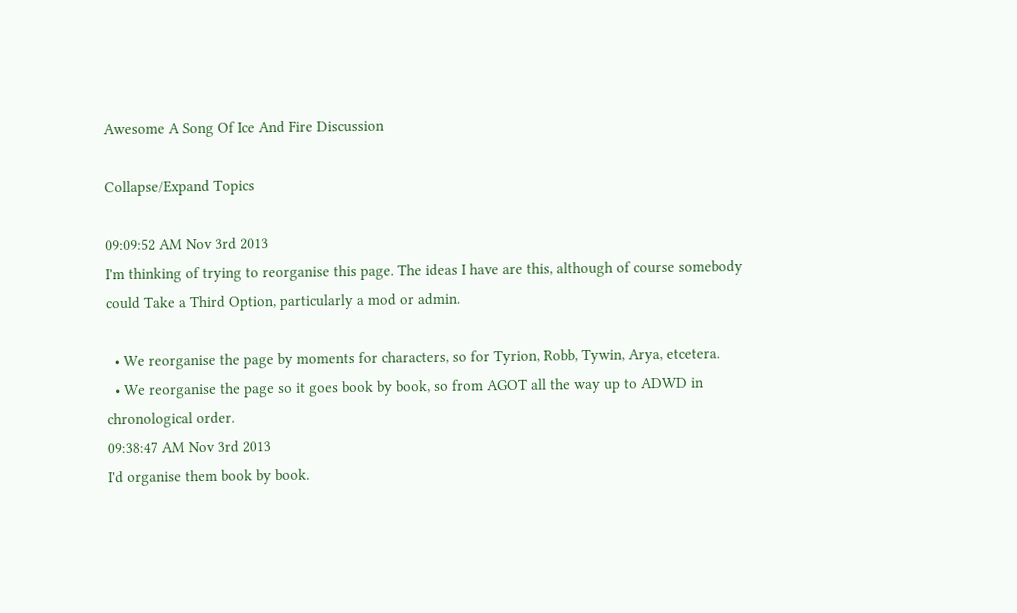Awesome A Song Of Ice And Fire Discussion

Collapse/Expand Topics

09:09:52 AM Nov 3rd 2013
I'm thinking of trying to reorganise this page. The ideas I have are this, although of course somebody could Take a Third Option, particularly a mod or admin.

  • We reorganise the page by moments for characters, so for Tyrion, Robb, Tywin, Arya, etcetera.
  • We reorganise the page so it goes book by book, so from AGOT all the way up to ADWD in chronological order.
09:38:47 AM Nov 3rd 2013
I'd organise them book by book.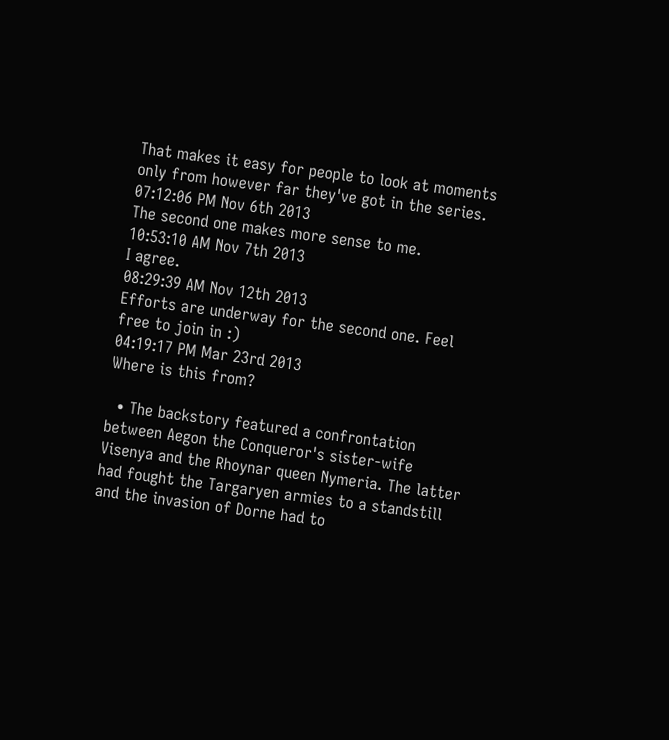That makes it easy for people to look at moments only from however far they've got in the series.
07:12:06 PM Nov 6th 2013
The second one makes more sense to me.
10:53:10 AM Nov 7th 2013
I agree.
08:29:39 AM Nov 12th 2013
Efforts are underway for the second one. Feel free to join in :)
04:19:17 PM Mar 23rd 2013
Where is this from?

  • The backstory featured a confrontation between Aegon the Conqueror's sister-wife Visenya and the Rhoynar queen Nymeria. The latter had fought the Targaryen armies to a standstill and the invasion of Dorne had to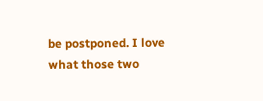be postponed. I love what those two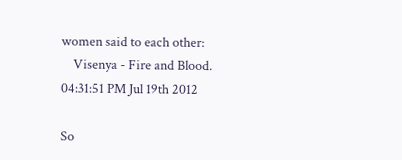women said to each other:
    Visenya - Fire and Blood.
04:31:51 PM Jul 19th 2012

So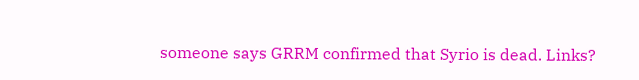someone says GRRM confirmed that Syrio is dead. Links?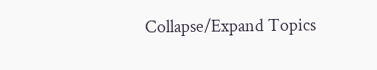Collapse/Expand Topics